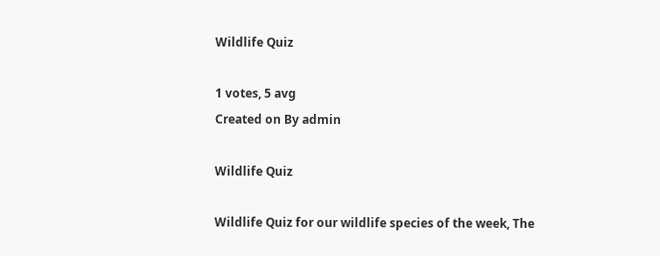Wildlife Quiz

1 votes, 5 avg
Created on By admin

Wildlife Quiz

Wildlife Quiz for our wildlife species of the week, The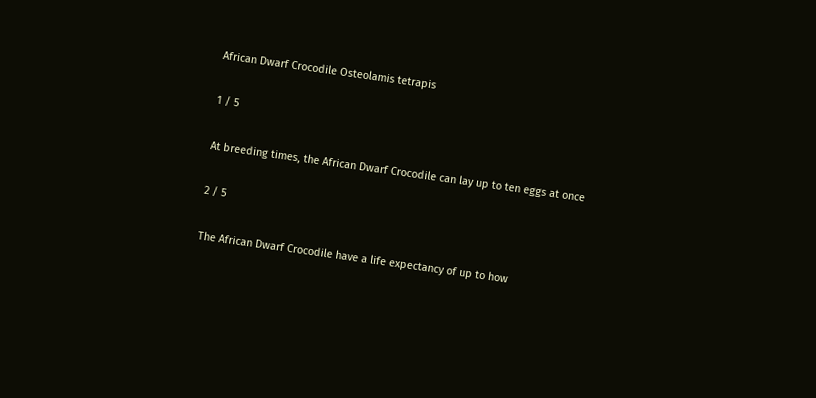African Dwarf Crocodile Osteolamis tetrapis

1 / 5

At breeding times, the African Dwarf Crocodile can lay up to ten eggs at once

2 / 5

The African Dwarf Crocodile have a life expectancy of up to how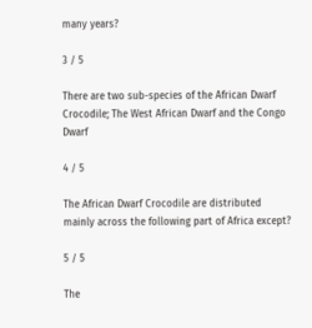many years?

3 / 5

There are two sub-species of the African Dwarf Crocodile; The West African Dwarf and the Congo Dwarf

4 / 5

The African Dwarf Crocodile are distributed mainly across the following part of Africa except?

5 / 5

The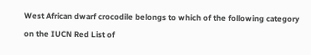West African dwarf crocodile belongs to which of the following category on the IUCN Red List of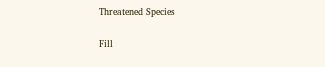Threatened Species

Fill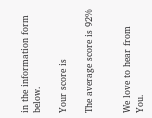in the information form below.

Your score is

The average score is 92%


We love to hear from You.